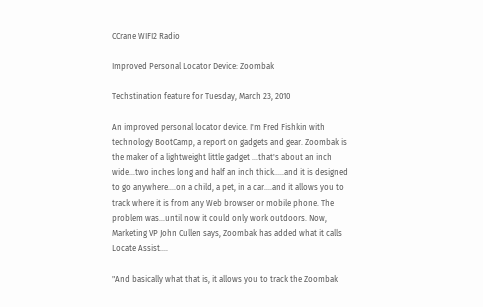CCrane WIFI2 Radio

Improved Personal Locator Device: Zoombak

Techstination feature for Tuesday, March 23, 2010

An improved personal locator device. I'm Fred Fishkin with technology BootCamp, a report on gadgets and gear. Zoombak is the maker of a lightweight little gadget ...that's about an inch wide...two inches long and half an inch thick.....and it is designed to go anywhere....on a child, a pet, in a car....and it allows you to track where it is from any Web browser or mobile phone. The problem was...until now it could only work outdoors. Now, Marketing VP John Cullen says, Zoombak has added what it calls Locate Assist....

"And basically what that is, it allows you to track the Zoombak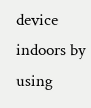device indoors by using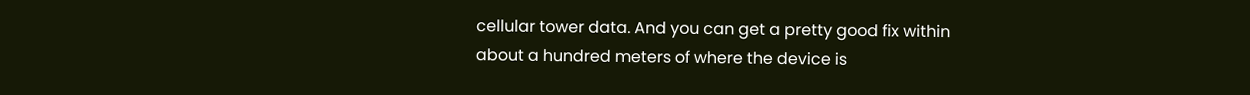cellular tower data. And you can get a pretty good fix within about a hundred meters of where the device is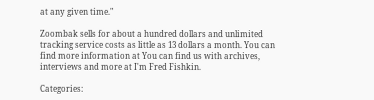at any given time."

Zoombak sells for about a hundred dollars and unlimited tracking service costs as little as 13 dollars a month. You can find more information at You can find us with archives, interviews and more at I'm Fred Fishkin.

Categories: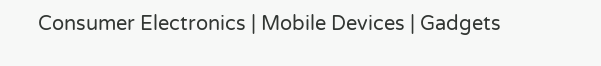Consumer Electronics | Mobile Devices | Gadgets